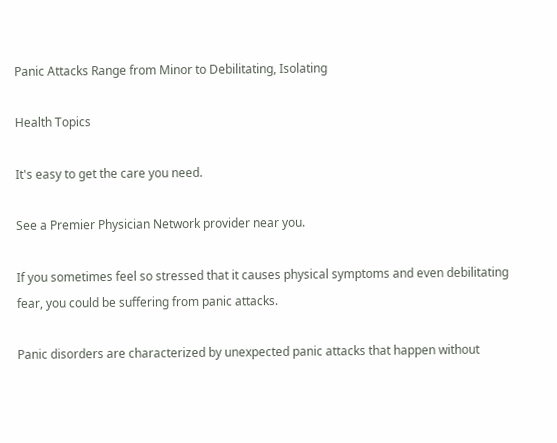Panic Attacks Range from Minor to Debilitating, Isolating

Health Topics

It's easy to get the care you need.

See a Premier Physician Network provider near you.

If you sometimes feel so stressed that it causes physical symptoms and even debilitating fear, you could be suffering from panic attacks.

Panic disorders are characterized by unexpected panic attacks that happen without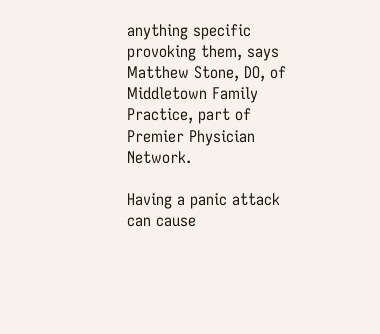anything specific provoking them, says Matthew Stone, DO, of Middletown Family Practice, part of Premier Physician Network.

Having a panic attack can cause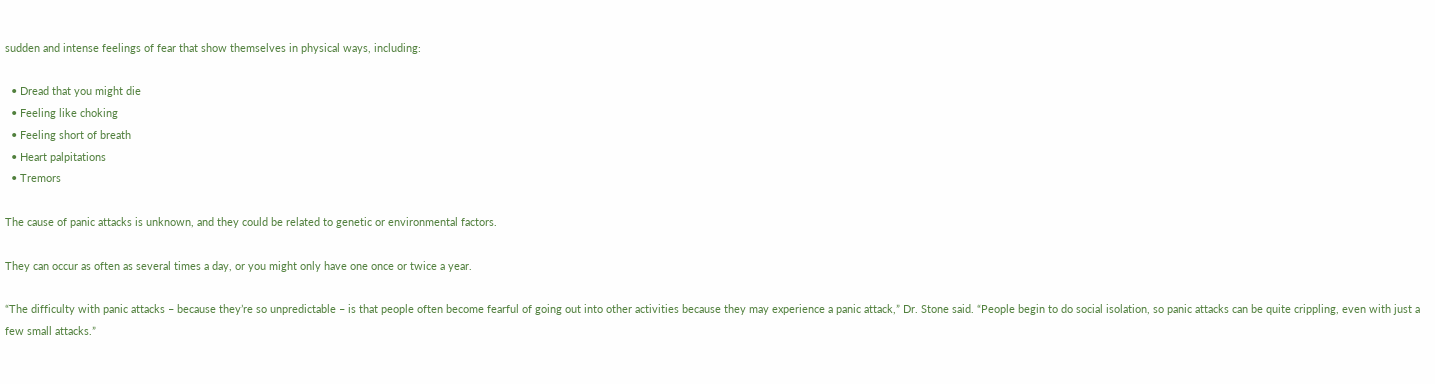sudden and intense feelings of fear that show themselves in physical ways, including:

  • Dread that you might die
  • Feeling like choking
  • Feeling short of breath
  • Heart palpitations
  • Tremors

The cause of panic attacks is unknown, and they could be related to genetic or environmental factors.

They can occur as often as several times a day, or you might only have one once or twice a year.

“The difficulty with panic attacks – because they’re so unpredictable – is that people often become fearful of going out into other activities because they may experience a panic attack,” Dr. Stone said. “People begin to do social isolation, so panic attacks can be quite crippling, even with just a few small attacks.”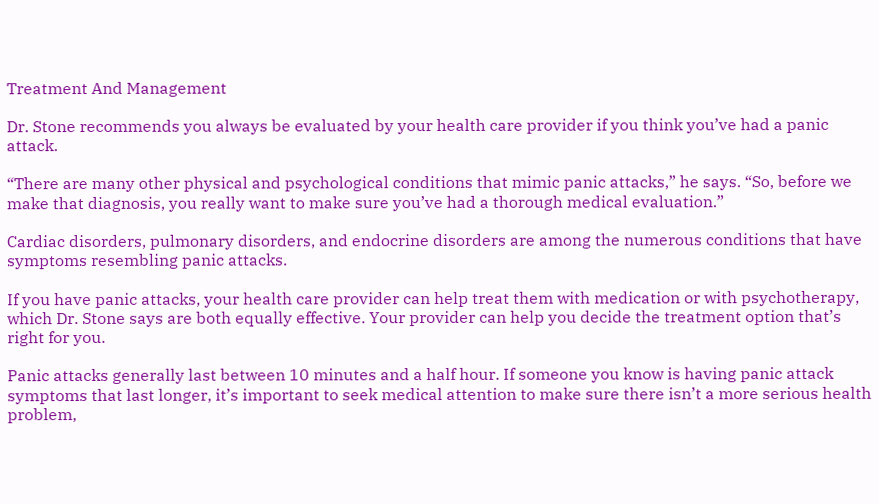Treatment And Management

Dr. Stone recommends you always be evaluated by your health care provider if you think you’ve had a panic attack.

“There are many other physical and psychological conditions that mimic panic attacks,” he says. “So, before we make that diagnosis, you really want to make sure you’ve had a thorough medical evaluation.”

Cardiac disorders, pulmonary disorders, and endocrine disorders are among the numerous conditions that have symptoms resembling panic attacks.

If you have panic attacks, your health care provider can help treat them with medication or with psychotherapy, which Dr. Stone says are both equally effective. Your provider can help you decide the treatment option that’s right for you.

Panic attacks generally last between 10 minutes and a half hour. If someone you know is having panic attack symptoms that last longer, it’s important to seek medical attention to make sure there isn’t a more serious health problem,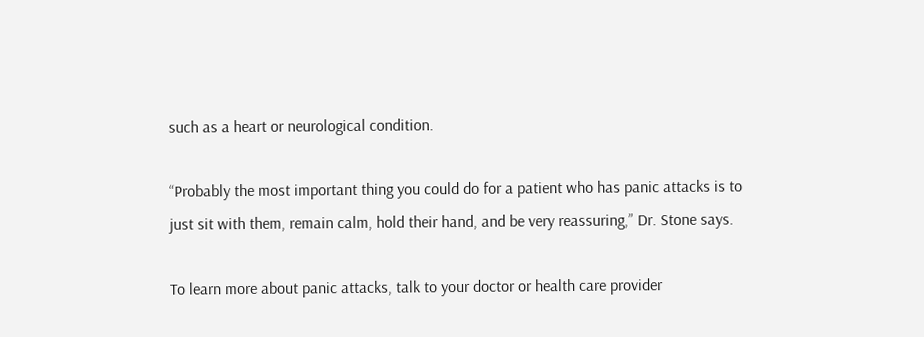such as a heart or neurological condition.

“Probably the most important thing you could do for a patient who has panic attacks is to just sit with them, remain calm, hold their hand, and be very reassuring,” Dr. Stone says.

To learn more about panic attacks, talk to your doctor or health care provider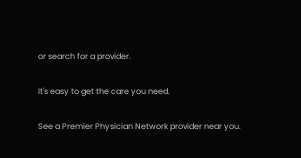or search for a provider.

It's easy to get the care you need.

See a Premier Physician Network provider near you.